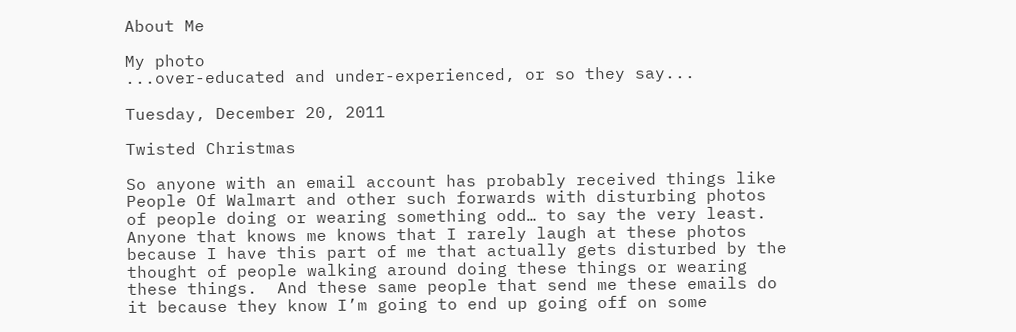About Me

My photo
...over-educated and under-experienced, or so they say...

Tuesday, December 20, 2011

Twisted Christmas

So anyone with an email account has probably received things like People Of Walmart and other such forwards with disturbing photos of people doing or wearing something odd… to say the very least.   Anyone that knows me knows that I rarely laugh at these photos because I have this part of me that actually gets disturbed by the thought of people walking around doing these things or wearing these things.  And these same people that send me these emails do it because they know I’m going to end up going off on some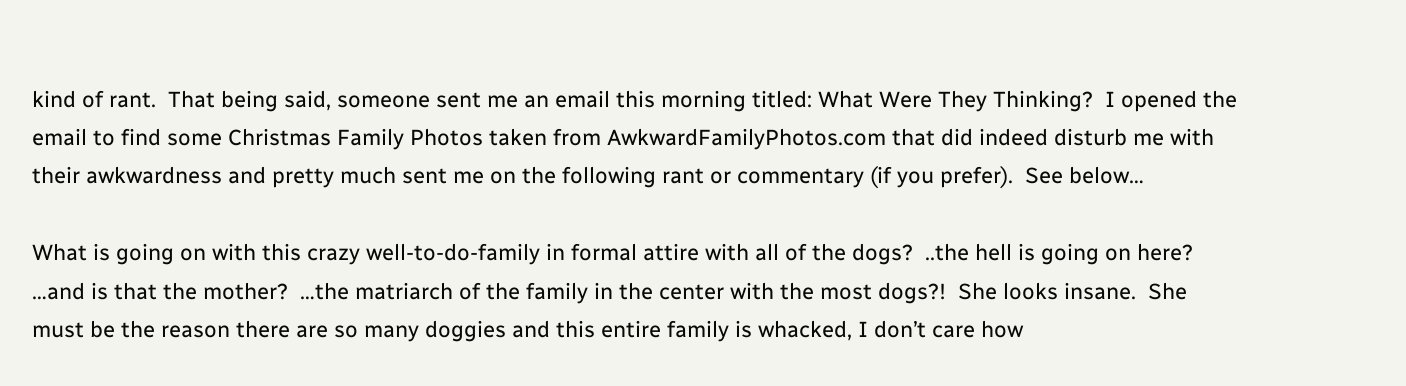kind of rant.  That being said, someone sent me an email this morning titled: What Were They Thinking?  I opened the email to find some Christmas Family Photos taken from AwkwardFamilyPhotos.com that did indeed disturb me with their awkwardness and pretty much sent me on the following rant or commentary (if you prefer).  See below…

What is going on with this crazy well-to-do-family in formal attire with all of the dogs?  ..the hell is going on here?  …and is that the mother?  …the matriarch of the family in the center with the most dogs?!  She looks insane.  She must be the reason there are so many doggies and this entire family is whacked, I don’t care how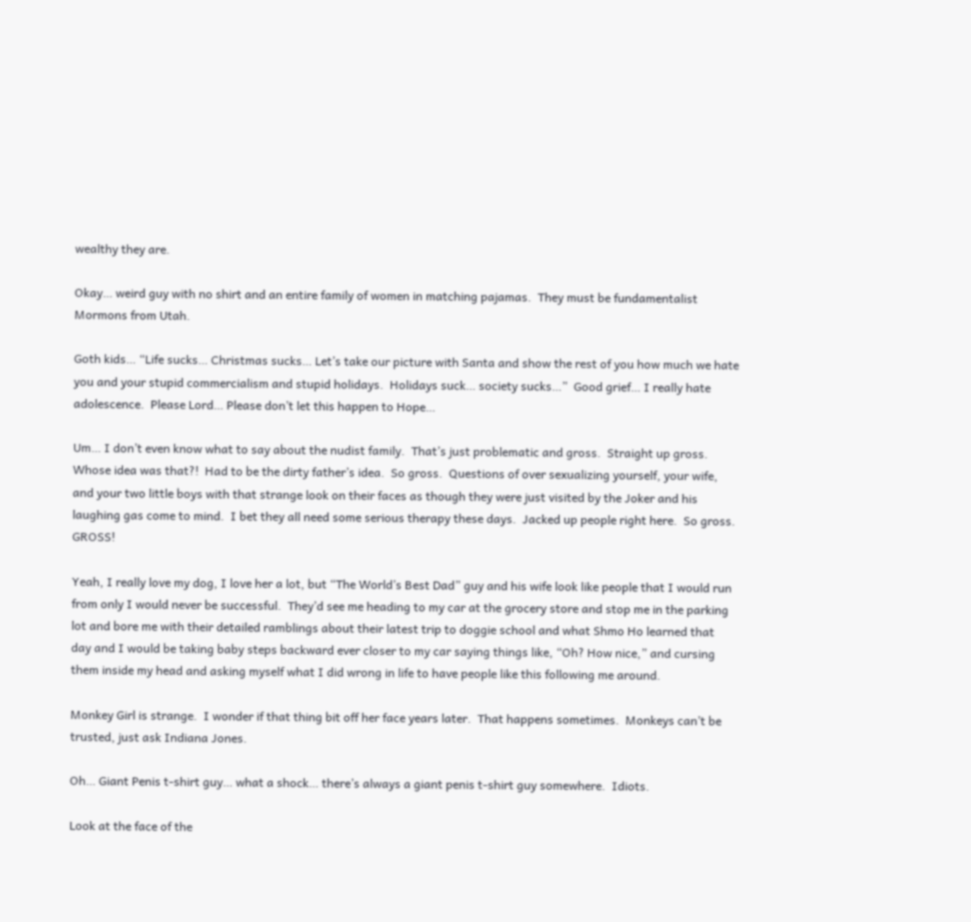wealthy they are.

Okay… weird guy with no shirt and an entire family of women in matching pajamas.  They must be fundamentalist Mormons from Utah.

Goth kids… “Life sucks… Christmas sucks… Let’s take our picture with Santa and show the rest of you how much we hate you and your stupid commercialism and stupid holidays.  Holidays suck… society sucks…”  Good grief… I really hate adolescence.  Please Lord… Please don’t let this happen to Hope…

Um… I don’t even know what to say about the nudist family.  That’s just problematic and gross.  Straight up gross.  Whose idea was that?!  Had to be the dirty father’s idea.  So gross.  Questions of over sexualizing yourself, your wife, and your two little boys with that strange look on their faces as though they were just visited by the Joker and his laughing gas come to mind.  I bet they all need some serious therapy these days.  Jacked up people right here.  So gross.  GROSS!

Yeah, I really love my dog, I love her a lot, but “The World’s Best Dad” guy and his wife look like people that I would run from only I would never be successful.  They’d see me heading to my car at the grocery store and stop me in the parking lot and bore me with their detailed ramblings about their latest trip to doggie school and what Shmo Ho learned that day and I would be taking baby steps backward ever closer to my car saying things like, “Oh? How nice,” and cursing them inside my head and asking myself what I did wrong in life to have people like this following me around.

Monkey Girl is strange.  I wonder if that thing bit off her face years later.  That happens sometimes.  Monkeys can’t be trusted, just ask Indiana Jones.

Oh… Giant Penis t-shirt guy… what a shock… there’s always a giant penis t-shirt guy somewhere.  Idiots.

Look at the face of the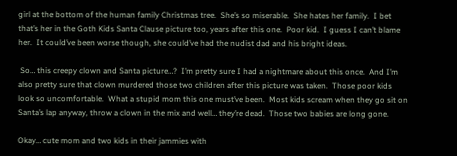girl at the bottom of the human family Christmas tree.  She’s so miserable.  She hates her family.  I bet that’s her in the Goth Kids Santa Clause picture too, years after this one.  Poor kid.  I guess I can’t blame her.  It could’ve been worse though, she could’ve had the nudist dad and his bright ideas.

 So… this creepy clown and Santa picture…?  I’m pretty sure I had a nightmare about this once.  And I’m also pretty sure that clown murdered those two children after this picture was taken.  Those poor kids look so uncomfortable.  What a stupid mom this one must’ve been.  Most kids scream when they go sit on Santa’s lap anyway, throw a clown in the mix and well… they’re dead.  Those two babies are long gone.

Okay… cute mom and two kids in their jammies with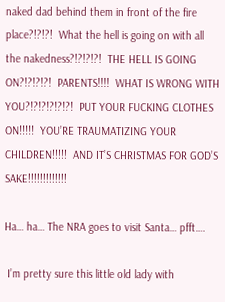naked dad behind them in front of the fire place?!?!?!  What the hell is going on with all the nakedness?!?!?!?!  THE HELL IS GOING ON?!?!?!?!  PARENTS!!!!  WHAT IS WRONG WITH YOU?!?!?!?!?!?!  PUT YOUR FUCKING CLOTHES ON!!!!!  YOU’RE TRAUMATIZING YOUR CHILDREN!!!!!  AND IT’S CHRISTMAS FOR GOD’S SAKE!!!!!!!!!!!!!

Ha… ha… The NRA goes to visit Santa… pfft….

 I’m pretty sure this little old lady with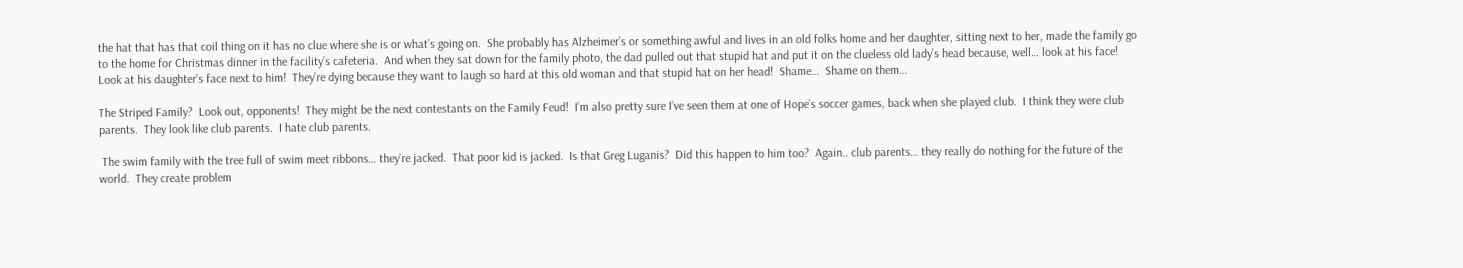the hat that has that coil thing on it has no clue where she is or what’s going on.  She probably has Alzheimer’s or something awful and lives in an old folks home and her daughter, sitting next to her, made the family go to the home for Christmas dinner in the facility’s cafeteria.  And when they sat down for the family photo, the dad pulled out that stupid hat and put it on the clueless old lady’s head because, well… look at his face!  Look at his daughter’s face next to him!  They’re dying because they want to laugh so hard at this old woman and that stupid hat on her head!  Shame…  Shame on them…

The Striped Family?  Look out, opponents!  They might be the next contestants on the Family Feud!  I’m also pretty sure I’ve seen them at one of Hope’s soccer games, back when she played club.  I think they were club parents.  They look like club parents.  I hate club parents.

 The swim family with the tree full of swim meet ribbons… they’re jacked.  That poor kid is jacked.  Is that Greg Luganis?  Did this happen to him too?  Again.. club parents… they really do nothing for the future of the world.  They create problem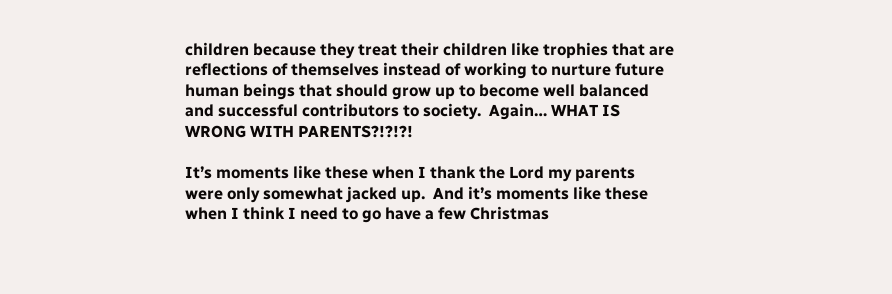children because they treat their children like trophies that are reflections of themselves instead of working to nurture future human beings that should grow up to become well balanced and successful contributors to society.  Again… WHAT IS WRONG WITH PARENTS?!?!?!

It’s moments like these when I thank the Lord my parents were only somewhat jacked up.  And it’s moments like these when I think I need to go have a few Christmas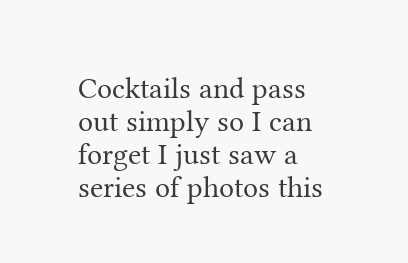Cocktails and pass out simply so I can forget I just saw a series of photos this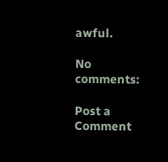awful.

No comments:

Post a Comment